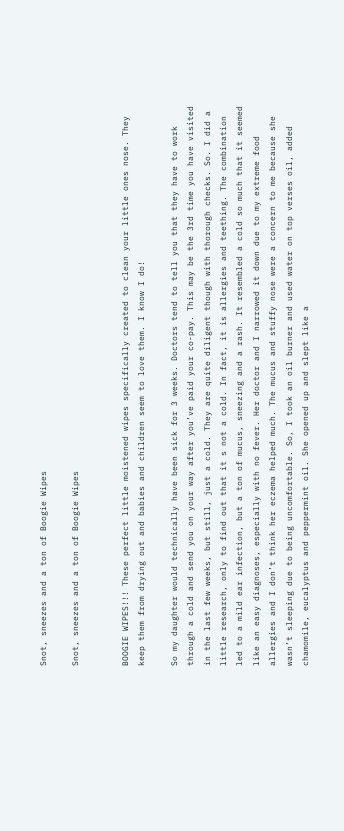Snot, sneezes and a ton of Boogie Wipes

Snot, sneezes and a ton of Boogie Wipes


BOOGIE WIPES!!! These perfect little moistened wipes specifically created to clean your little ones nose. They keep them from drying out and babies and children seem to love them. I know I do!

So my daughter would technically have been sick for 3 weeks. Doctors tend to tell you that they have to work through a cold and send you on your way after you’ve paid your co-pay. This may be the 3rd time you have visited in the last few weeks, but still, just a cold. They are quite diligent though with thorough checks. So. I did a little research, only to find out that it s not a cold. In fact, it is allergies and teething. The combination led to a mild ear infection, but a ton of mucus, sneezing and a rash. It resembled a cold so much that it seemed like an easy diagnoses, especially with no fever. Her doctor and I narrowed it down due to my extreme food allergies and I don’t think her eczema helped much. The mucus and stuffy nose were a concern to me because she wasn’t sleeping due to being uncomfortable. So, I took an oil burner and used water on top verses oil, added chamomile, eucalyptus and peppermint oil. She opened up and slept like a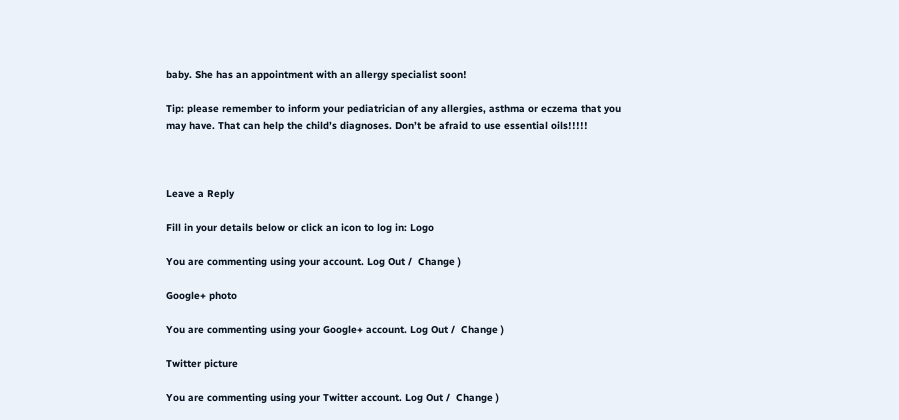baby. She has an appointment with an allergy specialist soon!

Tip: please remember to inform your pediatrician of any allergies, asthma or eczema that you may have. That can help the child’s diagnoses. Don’t be afraid to use essential oils!!!!!



Leave a Reply

Fill in your details below or click an icon to log in: Logo

You are commenting using your account. Log Out /  Change )

Google+ photo

You are commenting using your Google+ account. Log Out /  Change )

Twitter picture

You are commenting using your Twitter account. Log Out /  Change )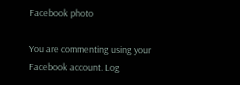Facebook photo

You are commenting using your Facebook account. Log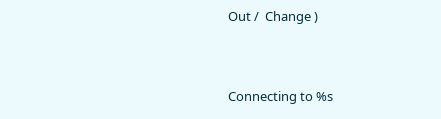Out /  Change )


Connecting to %s